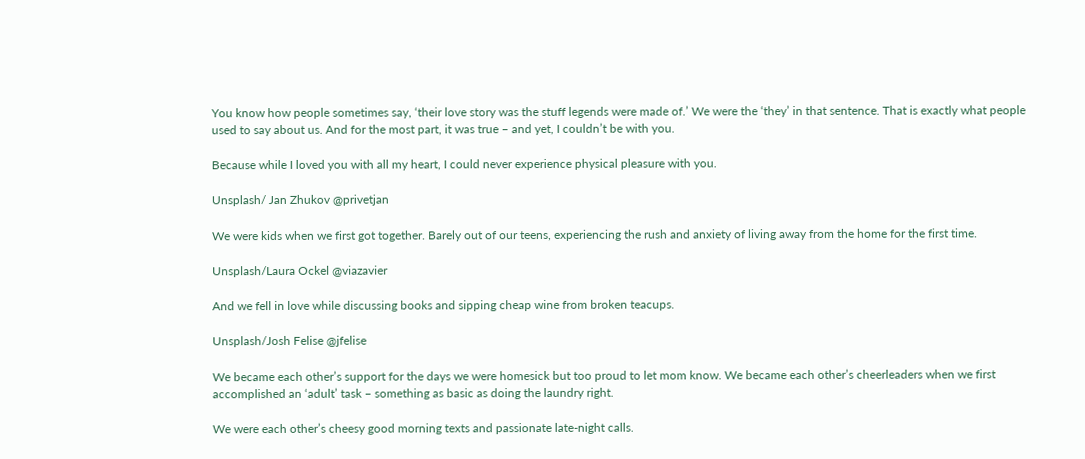You know how people sometimes say, ‘their love story was the stuff legends were made of.’ We were the ‘they’ in that sentence. That is exactly what people used to say about us. And for the most part, it was true – and yet, I couldn’t be with you.

Because while I loved you with all my heart, I could never experience physical pleasure with you.

Unsplash/ Jan Zhukov @privetjan

We were kids when we first got together. Barely out of our teens, experiencing the rush and anxiety of living away from the home for the first time.

Unsplash/Laura Ockel @viazavier

And we fell in love while discussing books and sipping cheap wine from broken teacups.

Unsplash/Josh Felise @jfelise

We became each other’s support for the days we were homesick but too proud to let mom know. We became each other’s cheerleaders when we first accomplished an ‘adult’ task – something as basic as doing the laundry right.

We were each other’s cheesy good morning texts and passionate late-night calls.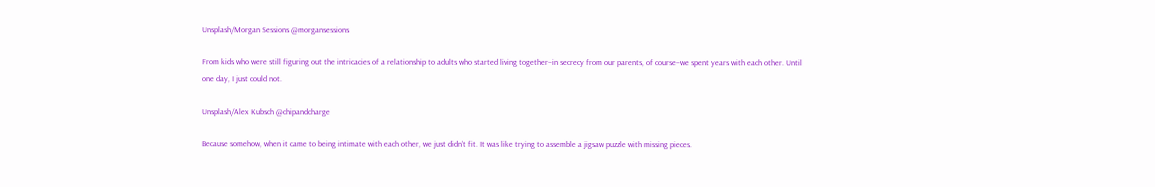Unsplash/Morgan Sessions @morgansessions

From kids who were still figuring out the intricacies of a relationship to adults who started living together–in secrecy from our parents, of course–we spent years with each other. Until one day, I just could not.

Unsplash/Alex Kubsch @chipandcharge

Because somehow, when it came to being intimate with each other, we just didn’t fit. It was like trying to assemble a jigsaw puzzle with missing pieces.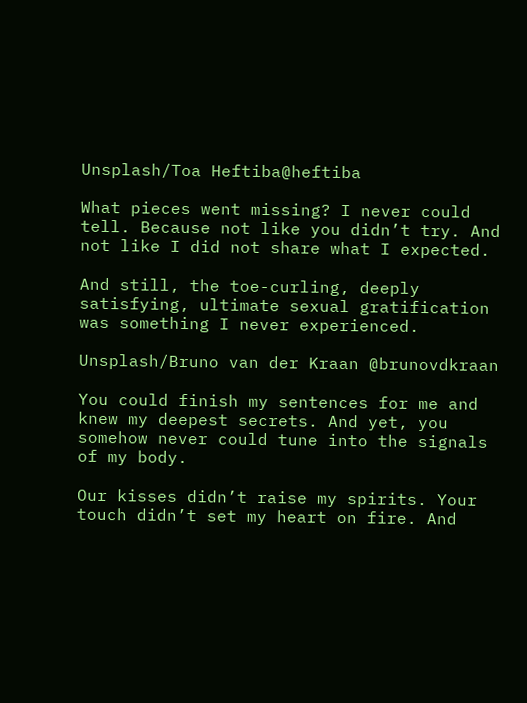Unsplash/Toa Heftiba@heftiba

What pieces went missing? I never could tell. Because not like you didn’t try. And not like I did not share what I expected.

And still, the toe-curling, deeply satisfying, ultimate sexual gratification was something I never experienced.

Unsplash/Bruno van der Kraan @brunovdkraan

You could finish my sentences for me and knew my deepest secrets. And yet, you somehow never could tune into the signals of my body.

Our kisses didn’t raise my spirits. Your touch didn’t set my heart on fire. And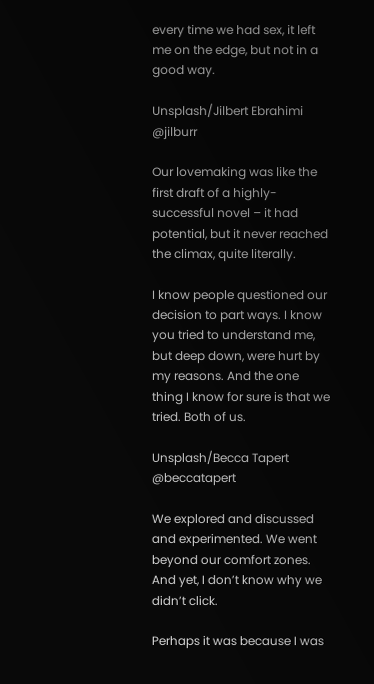every time we had sex, it left me on the edge, but not in a good way.

Unsplash/Jilbert Ebrahimi @jilburr

Our lovemaking was like the first draft of a highly-successful novel – it had potential, but it never reached the climax, quite literally.

I know people questioned our decision to part ways. I know you tried to understand me, but deep down, were hurt by my reasons. And the one thing I know for sure is that we tried. Both of us.

Unsplash/Becca Tapert @beccatapert

We explored and discussed and experimented. We went beyond our comfort zones. And yet, I don’t know why we didn’t click.

Perhaps it was because I was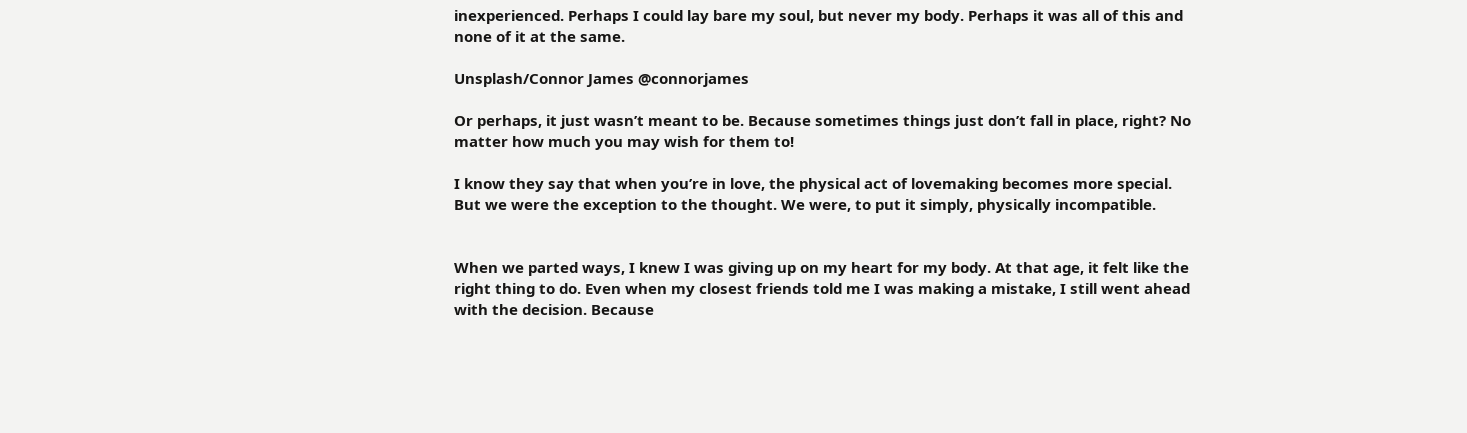inexperienced. Perhaps I could lay bare my soul, but never my body. Perhaps it was all of this and none of it at the same.

Unsplash/Connor James @connorjames

Or perhaps, it just wasn’t meant to be. Because sometimes things just don’t fall in place, right? No matter how much you may wish for them to!

I know they say that when you’re in love, the physical act of lovemaking becomes more special. But we were the exception to the thought. We were, to put it simply, physically incompatible.


When we parted ways, I knew I was giving up on my heart for my body. At that age, it felt like the right thing to do. Even when my closest friends told me I was making a mistake, I still went ahead with the decision. Because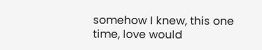somehow I knew, this one time, love would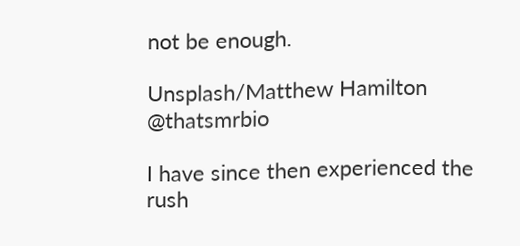not be enough.

Unsplash/Matthew Hamilton @thatsmrbio

I have since then experienced the rush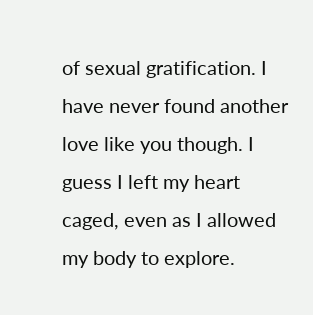of sexual gratification. I have never found another love like you though. I guess I left my heart caged, even as I allowed my body to explore.